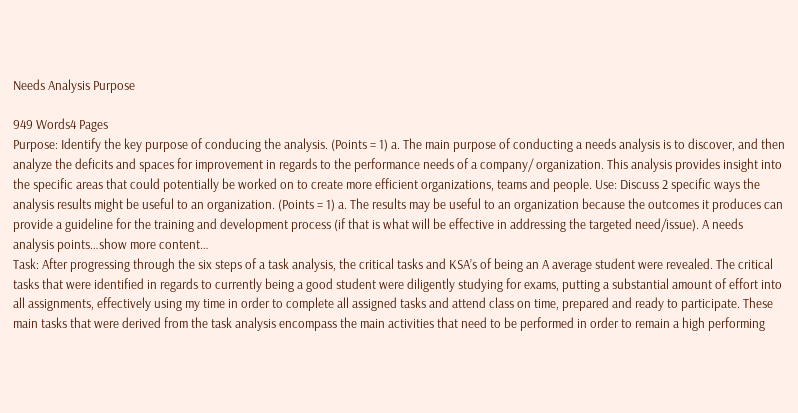Needs Analysis Purpose

949 Words4 Pages
Purpose: Identify the key purpose of conducing the analysis. (Points = 1) a. The main purpose of conducting a needs analysis is to discover, and then analyze the deficits and spaces for improvement in regards to the performance needs of a company/ organization. This analysis provides insight into the specific areas that could potentially be worked on to create more efficient organizations, teams and people. Use: Discuss 2 specific ways the analysis results might be useful to an organization. (Points = 1) a. The results may be useful to an organization because the outcomes it produces can provide a guideline for the training and development process (if that is what will be effective in addressing the targeted need/issue). A needs analysis points…show more content…
Task: After progressing through the six steps of a task analysis, the critical tasks and KSA’s of being an A average student were revealed. The critical tasks that were identified in regards to currently being a good student were diligently studying for exams, putting a substantial amount of effort into all assignments, effectively using my time in order to complete all assigned tasks and attend class on time, prepared and ready to participate. These main tasks that were derived from the task analysis encompass the main activities that need to be performed in order to remain a high performing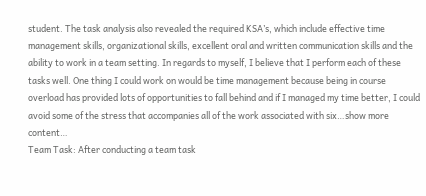student. The task analysis also revealed the required KSA’s, which include effective time management skills, organizational skills, excellent oral and written communication skills and the ability to work in a team setting. In regards to myself, I believe that I perform each of these tasks well. One thing I could work on would be time management because being in course overload has provided lots of opportunities to fall behind and if I managed my time better, I could avoid some of the stress that accompanies all of the work associated with six…show more content…
Team Task: After conducting a team task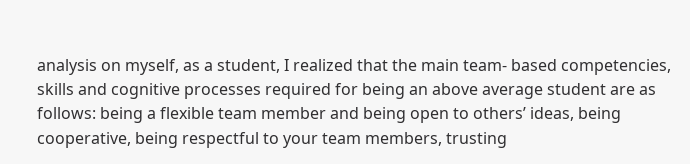analysis on myself, as a student, I realized that the main team- based competencies, skills and cognitive processes required for being an above average student are as follows: being a flexible team member and being open to others’ ideas, being cooperative, being respectful to your team members, trusting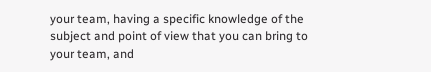your team, having a specific knowledge of the subject and point of view that you can bring to your team, and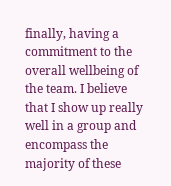finally, having a commitment to the overall wellbeing of the team. I believe that I show up really well in a group and encompass the majority of these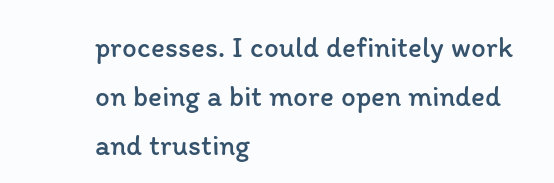processes. I could definitely work on being a bit more open minded and trusting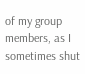of my group members, as I sometimes shut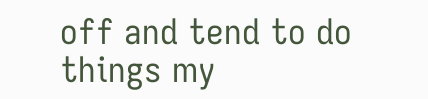off and tend to do things my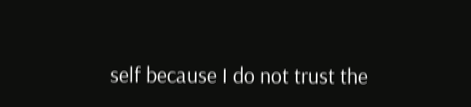self because I do not trust the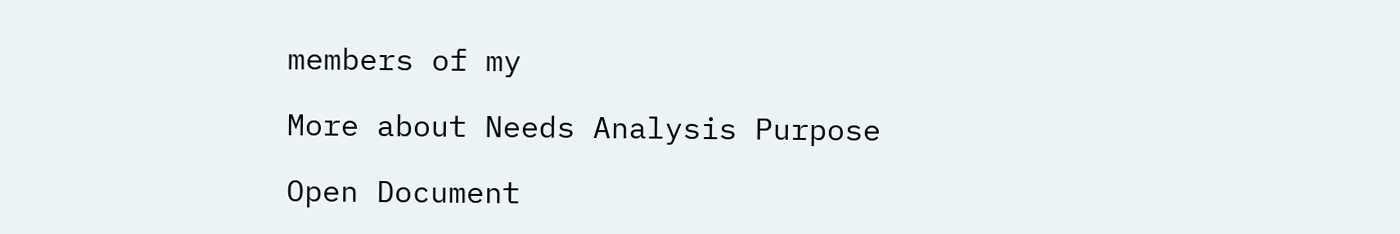members of my

More about Needs Analysis Purpose

Open Document